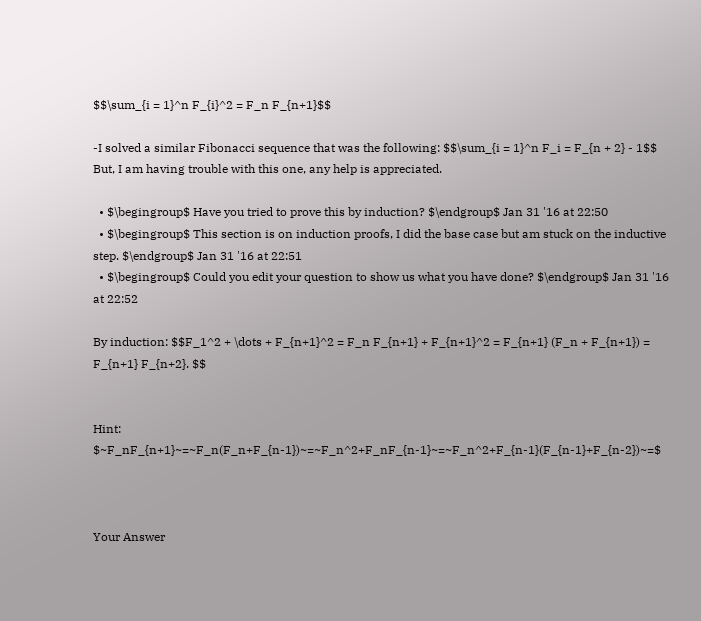$$\sum_{i = 1}^n F_{i}^2 = F_n F_{n+1}$$

-I solved a similar Fibonacci sequence that was the following: $$\sum_{i = 1}^n F_i = F_{n + 2} - 1$$ But, I am having trouble with this one, any help is appreciated.

  • $\begingroup$ Have you tried to prove this by induction? $\endgroup$ Jan 31 '16 at 22:50
  • $\begingroup$ This section is on induction proofs, I did the base case but am stuck on the inductive step. $\endgroup$ Jan 31 '16 at 22:51
  • $\begingroup$ Could you edit your question to show us what you have done? $\endgroup$ Jan 31 '16 at 22:52

By induction: $$F_1^2 + \dots + F_{n+1}^2 = F_n F_{n+1} + F_{n+1}^2 = F_{n+1} (F_n + F_{n+1}) = F_{n+1} F_{n+2}. $$


Hint: $~F_nF_{n+1}~=~F_n(F_n+F_{n-1})~=~F_n^2+F_nF_{n-1}~=~F_n^2+F_{n-1}(F_{n-1}+F_{n-2})~=$



Your Answer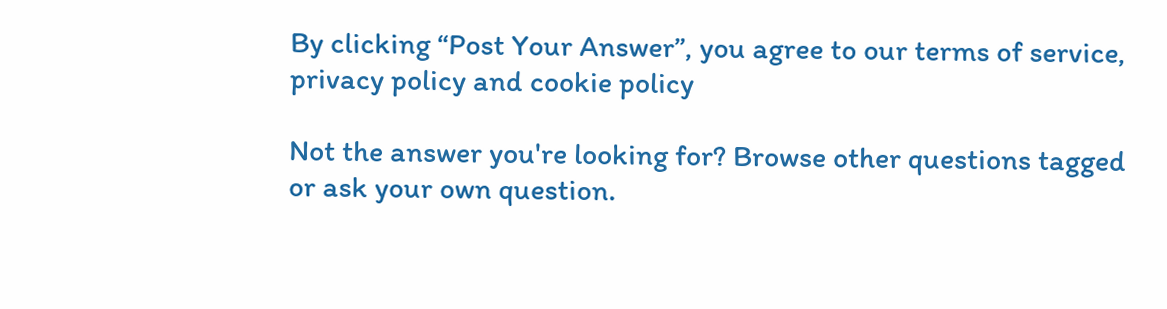By clicking “Post Your Answer”, you agree to our terms of service, privacy policy and cookie policy

Not the answer you're looking for? Browse other questions tagged or ask your own question.